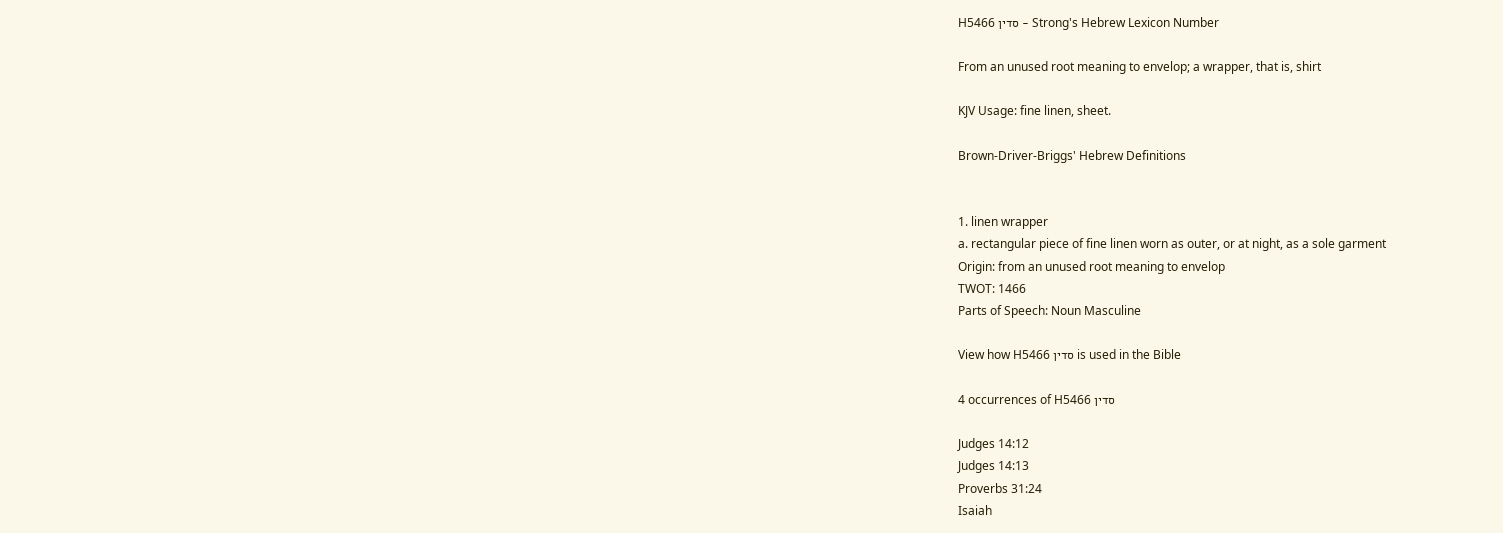H5466 סדין - Strong's Hebrew Lexicon Number

From an unused root meaning to envelop; a wrapper, that is, shirt

KJV Usage: fine linen, sheet.

Brown-Driver-Briggs' Hebrew Definitions


1. linen wrapper
a. rectangular piece of fine linen worn as outer, or at night, as a sole garment
Origin: from an unused root meaning to envelop
TWOT: 1466
Parts of Speech: Noun Masculine

View how H5466 סדין is used in the Bible

4 occurrences of H5466 סדין

Judges 14:12
Judges 14:13
Proverbs 31:24
Isaiah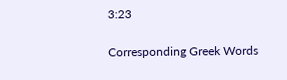3:23

Corresponding Greek Words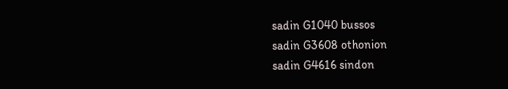sadin G1040 bussos
sadin G3608 othonion
sadin G4616 sindon